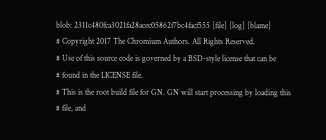blob: 2311c480fca3021fa28acec05862f7bc4facf555 [file] [log] [blame]
# Copyright 2017 The Chromium Authors. All Rights Reserved.
# Use of this source code is governed by a BSD-style license that can be
# found in the LICENSE file.
# This is the root build file for GN. GN will start processing by loading this
# file, and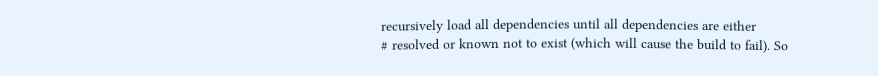recursively load all dependencies until all dependencies are either
# resolved or known not to exist (which will cause the build to fail). So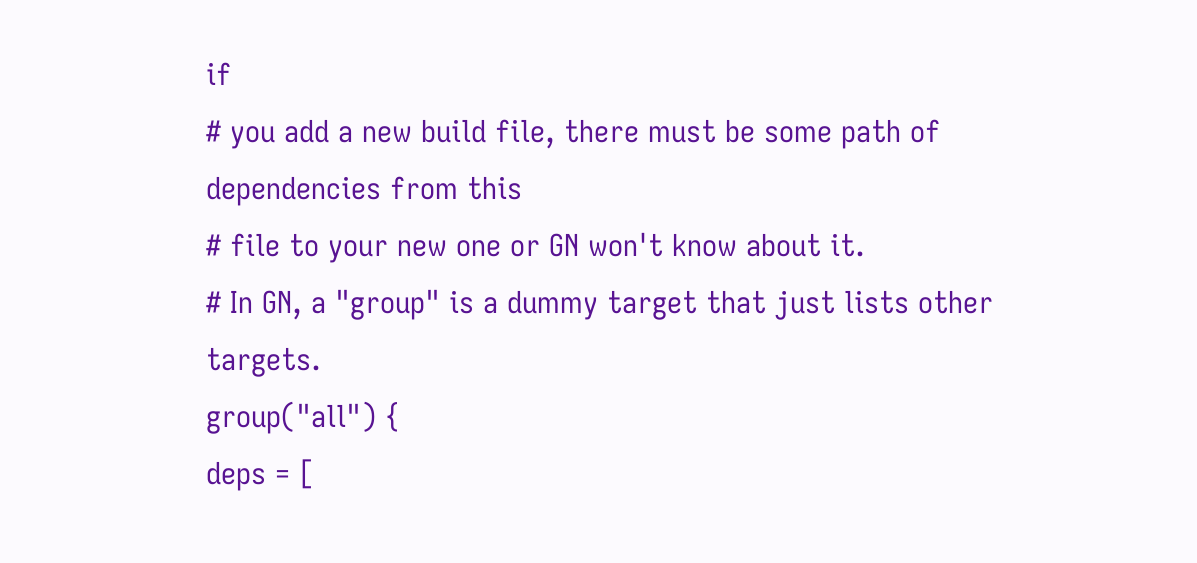if
# you add a new build file, there must be some path of dependencies from this
# file to your new one or GN won't know about it.
# In GN, a "group" is a dummy target that just lists other targets.
group("all") {
deps = [